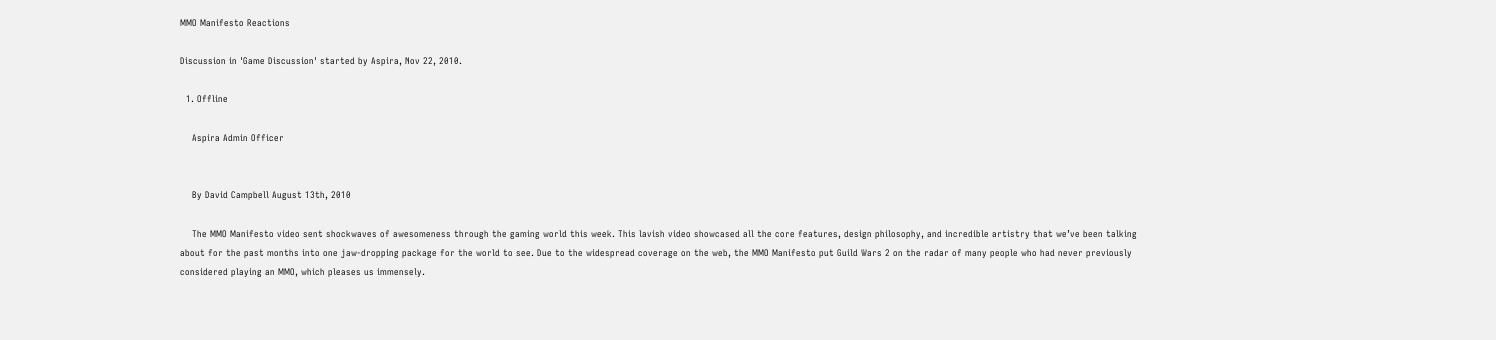MMO Manifesto Reactions

Discussion in 'Game Discussion' started by Aspira, Nov 22, 2010.

  1. Offline

    Aspira Admin Officer


    By David Campbell August 13th, 2010

    The MMO Manifesto video sent shockwaves of awesomeness through the gaming world this week. This lavish video showcased all the core features, design philosophy, and incredible artistry that we’ve been talking about for the past months into one jaw-dropping package for the world to see. Due to the widespread coverage on the web, the MMO Manifesto put Guild Wars 2 on the radar of many people who had never previously considered playing an MMO, which pleases us immensely.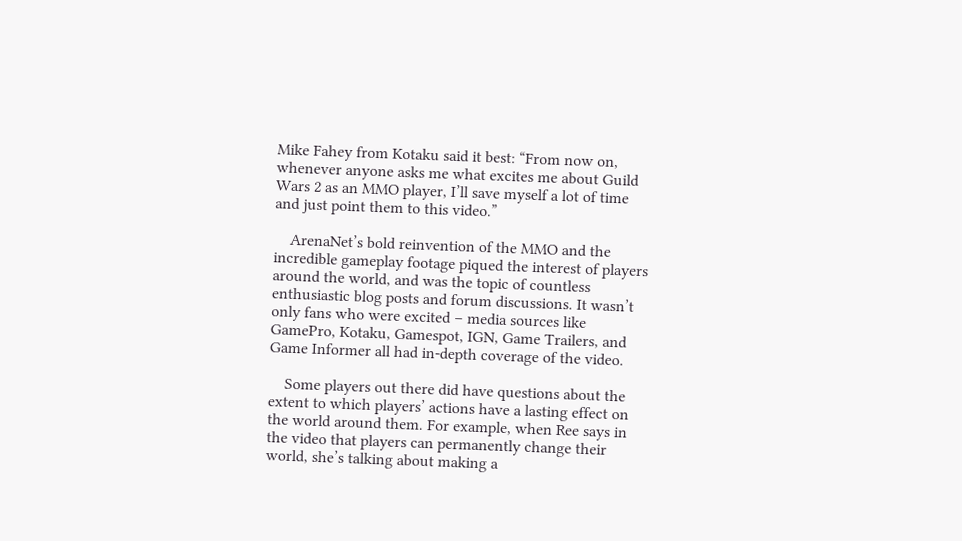Mike Fahey from Kotaku said it best: “From now on, whenever anyone asks me what excites me about Guild Wars 2 as an MMO player, I’ll save myself a lot of time and just point them to this video.”

    ArenaNet’s bold reinvention of the MMO and the incredible gameplay footage piqued the interest of players around the world, and was the topic of countless enthusiastic blog posts and forum discussions. It wasn’t only fans who were excited – media sources like GamePro, Kotaku, Gamespot, IGN, Game Trailers, and Game Informer all had in-depth coverage of the video.

    Some players out there did have questions about the extent to which players’ actions have a lasting effect on the world around them. For example, when Ree says in the video that players can permanently change their world, she’s talking about making a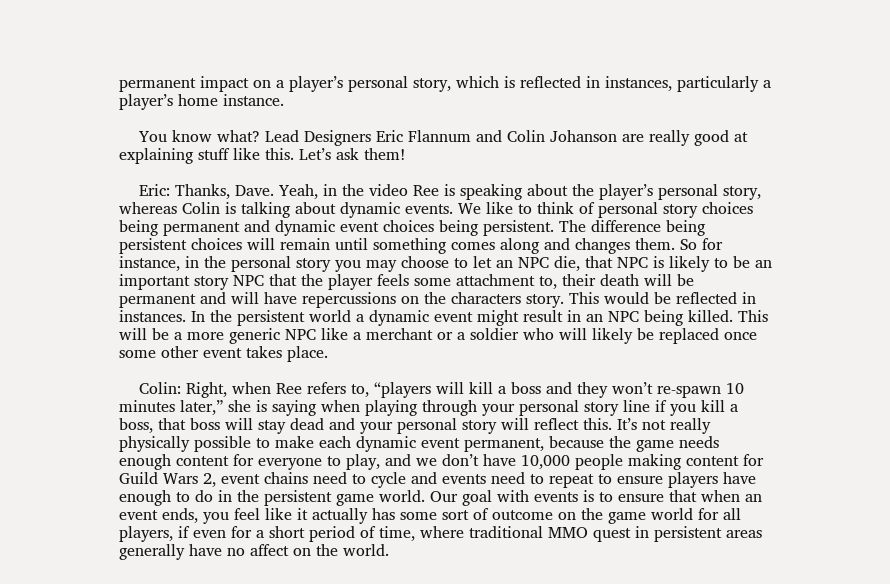permanent impact on a player’s personal story, which is reflected in instances, particularly a player’s home instance.

    You know what? Lead Designers Eric Flannum and Colin Johanson are really good at explaining stuff like this. Let’s ask them!

    Eric: Thanks, Dave. Yeah, in the video Ree is speaking about the player’s personal story, whereas Colin is talking about dynamic events. We like to think of personal story choices being permanent and dynamic event choices being persistent. The difference being persistent choices will remain until something comes along and changes them. So for instance, in the personal story you may choose to let an NPC die, that NPC is likely to be an important story NPC that the player feels some attachment to, their death will be permanent and will have repercussions on the characters story. This would be reflected in instances. In the persistent world a dynamic event might result in an NPC being killed. This will be a more generic NPC like a merchant or a soldier who will likely be replaced once some other event takes place.

    Colin: Right, when Ree refers to, “players will kill a boss and they won’t re-spawn 10 minutes later,” she is saying when playing through your personal story line if you kill a boss, that boss will stay dead and your personal story will reflect this. It’s not really physically possible to make each dynamic event permanent, because the game needs enough content for everyone to play, and we don’t have 10,000 people making content for Guild Wars 2, event chains need to cycle and events need to repeat to ensure players have enough to do in the persistent game world. Our goal with events is to ensure that when an event ends, you feel like it actually has some sort of outcome on the game world for all players, if even for a short period of time, where traditional MMO quest in persistent areas generally have no affect on the world.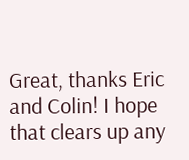Great, thanks Eric and Colin! I hope that clears up any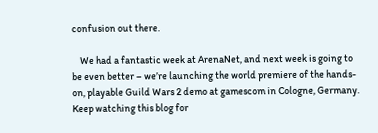confusion out there.

    We had a fantastic week at ArenaNet, and next week is going to be even better – we’re launching the world premiere of the hands-on, playable Guild Wars 2 demo at gamescom in Cologne, Germany. Keep watching this blog for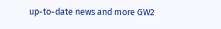up-to-date news and more GW2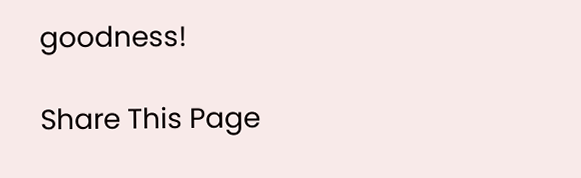goodness!

Share This Page